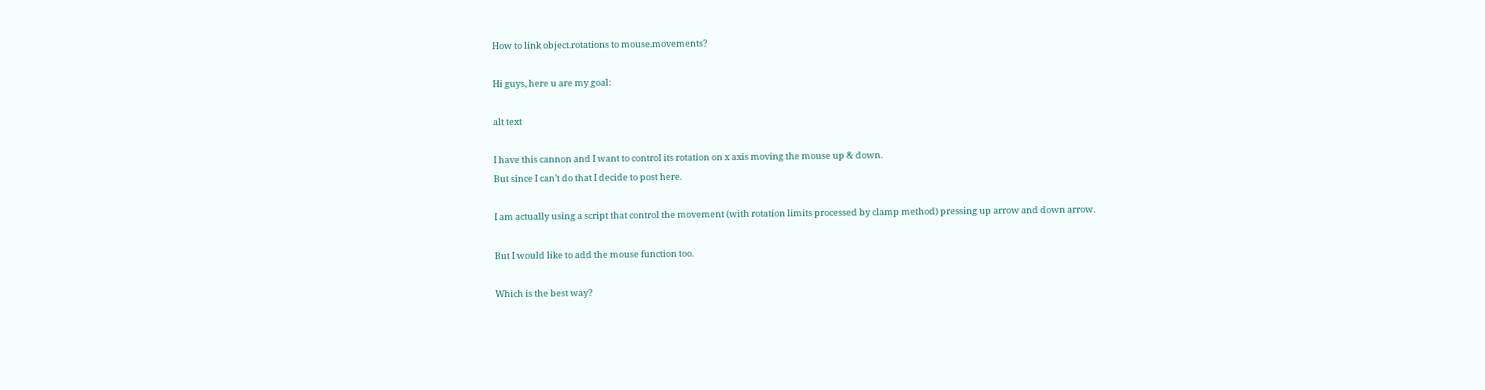How to link object.rotations to mouse.movements?

Hi guys, here u are my goal:

alt text

I have this cannon and I want to control its rotation on x axis moving the mouse up & down.
But since I can’t do that I decide to post here.

I am actually using a script that control the movement (with rotation limits processed by clamp method) pressing up arrow and down arrow.

But I would like to add the mouse function too.

Which is the best way?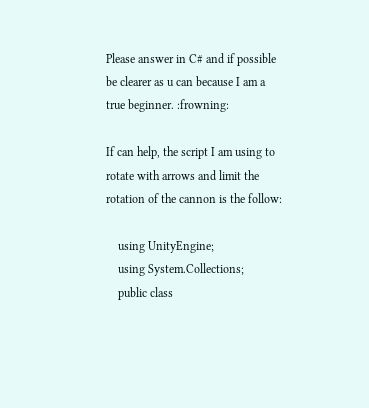Please answer in C# and if possible be clearer as u can because I am a true beginner. :frowning:

If can help, the script I am using to rotate with arrows and limit the rotation of the cannon is the follow:

    using UnityEngine;
    using System.Collections;
    public class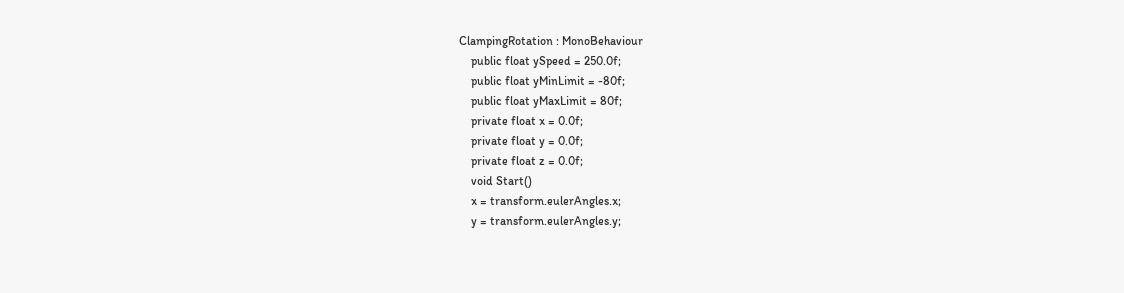ClampingRotation : MonoBehaviour
    public float ySpeed = 250.0f;
    public float yMinLimit = -80f;
    public float yMaxLimit = 80f;
    private float x = 0.0f;
    private float y = 0.0f;
    private float z = 0.0f;
    void Start()
    x = transform.eulerAngles.x;
    y = transform.eulerAngles.y;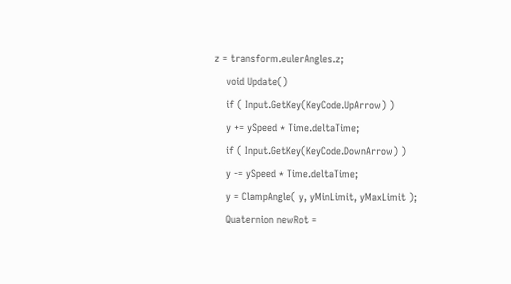z = transform.eulerAngles.z;
    void Update()
    if ( Input.GetKey(KeyCode.UpArrow) )
    y += ySpeed * Time.deltaTime;
    if ( Input.GetKey(KeyCode.DownArrow) )
    y -= ySpeed * Time.deltaTime;
    y = ClampAngle( y, yMinLimit, yMaxLimit );
    Quaternion newRot =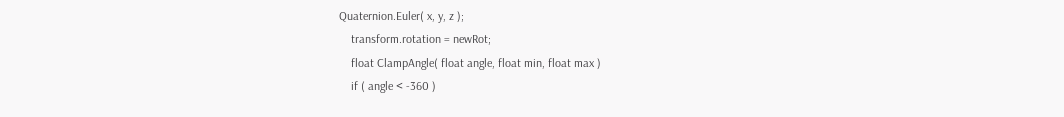Quaternion.Euler( x, y, z );
    transform.rotation = newRot;
    float ClampAngle( float angle, float min, float max )
    if ( angle < -360 )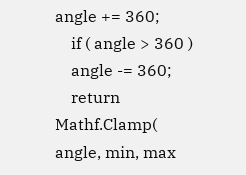angle += 360;
    if ( angle > 360 )
    angle -= 360;
    return Mathf.Clamp( angle, min, max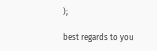);

best regards to you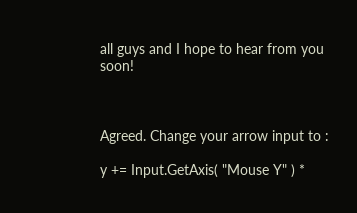all guys and I hope to hear from you soon!



Agreed. Change your arrow input to :

y += Input.GetAxis( "Mouse Y" ) *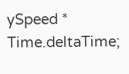ySpeed * Time.deltaTime;